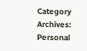Category Archives: Personal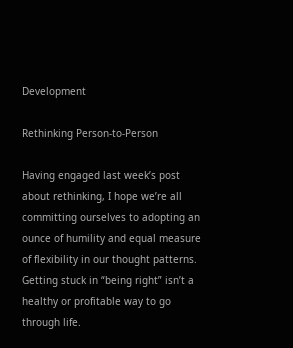Development

Rethinking Person-to-Person

Having engaged last week’s post about rethinking, I hope we’re all committing ourselves to adopting an ounce of humility and equal measure of flexibility in our thought patterns. Getting stuck in “being right” isn’t a healthy or profitable way to go through life.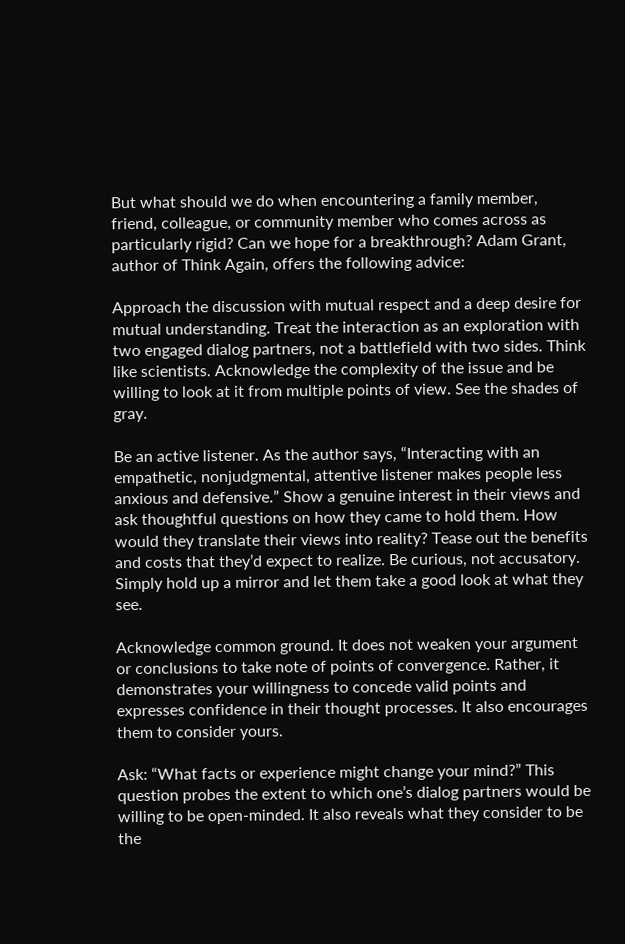But what should we do when encountering a family member, friend, colleague, or community member who comes across as particularly rigid? Can we hope for a breakthrough? Adam Grant, author of Think Again, offers the following advice:

Approach the discussion with mutual respect and a deep desire for mutual understanding. Treat the interaction as an exploration with two engaged dialog partners, not a battlefield with two sides. Think like scientists. Acknowledge the complexity of the issue and be willing to look at it from multiple points of view. See the shades of gray.

Be an active listener. As the author says, “Interacting with an empathetic, nonjudgmental, attentive listener makes people less anxious and defensive.” Show a genuine interest in their views and ask thoughtful questions on how they came to hold them. How would they translate their views into reality? Tease out the benefits and costs that they’d expect to realize. Be curious, not accusatory. Simply hold up a mirror and let them take a good look at what they see.

Acknowledge common ground. It does not weaken your argument or conclusions to take note of points of convergence. Rather, it demonstrates your willingness to concede valid points and expresses confidence in their thought processes. It also encourages them to consider yours.

Ask: “What facts or experience might change your mind?” This question probes the extent to which one’s dialog partners would be willing to be open-minded. It also reveals what they consider to be the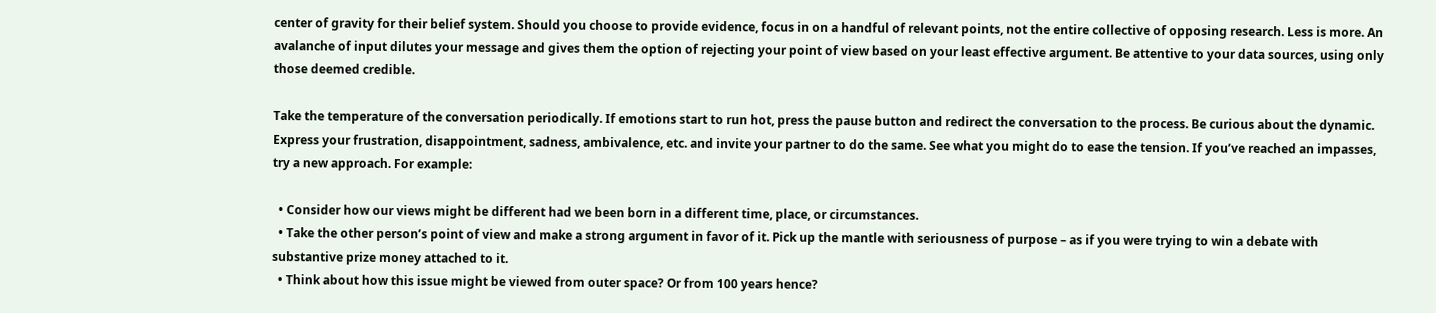center of gravity for their belief system. Should you choose to provide evidence, focus in on a handful of relevant points, not the entire collective of opposing research. Less is more. An avalanche of input dilutes your message and gives them the option of rejecting your point of view based on your least effective argument. Be attentive to your data sources, using only those deemed credible.

Take the temperature of the conversation periodically. If emotions start to run hot, press the pause button and redirect the conversation to the process. Be curious about the dynamic. Express your frustration, disappointment, sadness, ambivalence, etc. and invite your partner to do the same. See what you might do to ease the tension. If you’ve reached an impasses, try a new approach. For example:

  • Consider how our views might be different had we been born in a different time, place, or circumstances.
  • Take the other person’s point of view and make a strong argument in favor of it. Pick up the mantle with seriousness of purpose – as if you were trying to win a debate with substantive prize money attached to it.
  • Think about how this issue might be viewed from outer space? Or from 100 years hence?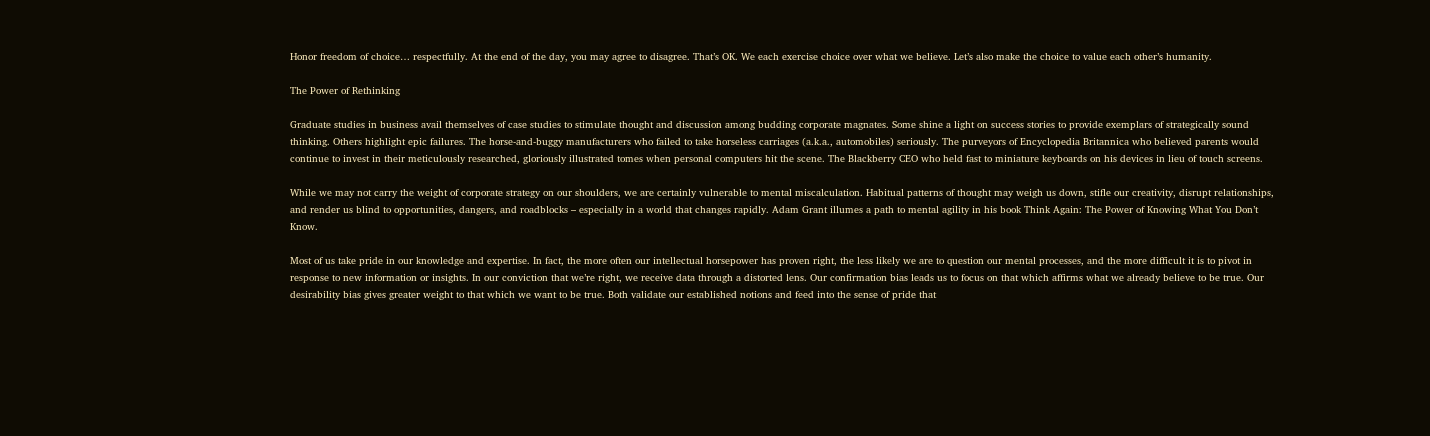Honor freedom of choice… respectfully. At the end of the day, you may agree to disagree. That’s OK. We each exercise choice over what we believe. Let’s also make the choice to value each other’s humanity.

The Power of Rethinking

Graduate studies in business avail themselves of case studies to stimulate thought and discussion among budding corporate magnates. Some shine a light on success stories to provide exemplars of strategically sound thinking. Others highlight epic failures. The horse-and-buggy manufacturers who failed to take horseless carriages (a.k.a., automobiles) seriously. The purveyors of Encyclopedia Britannica who believed parents would continue to invest in their meticulously researched, gloriously illustrated tomes when personal computers hit the scene. The Blackberry CEO who held fast to miniature keyboards on his devices in lieu of touch screens.

While we may not carry the weight of corporate strategy on our shoulders, we are certainly vulnerable to mental miscalculation. Habitual patterns of thought may weigh us down, stifle our creativity, disrupt relationships, and render us blind to opportunities, dangers, and roadblocks – especially in a world that changes rapidly. Adam Grant illumes a path to mental agility in his book Think Again: The Power of Knowing What You Don’t Know.

Most of us take pride in our knowledge and expertise. In fact, the more often our intellectual horsepower has proven right, the less likely we are to question our mental processes, and the more difficult it is to pivot in response to new information or insights. In our conviction that we’re right, we receive data through a distorted lens. Our confirmation bias leads us to focus on that which affirms what we already believe to be true. Our desirability bias gives greater weight to that which we want to be true. Both validate our established notions and feed into the sense of pride that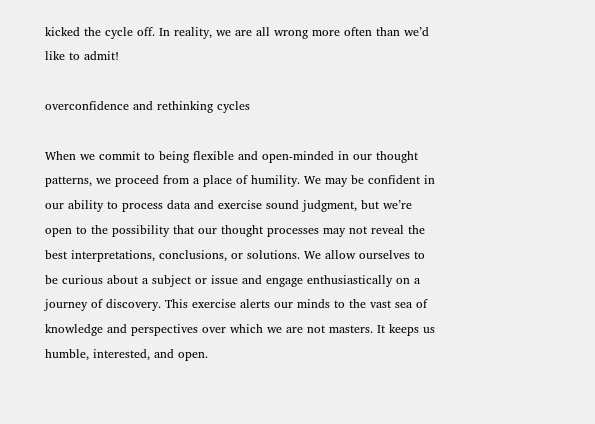kicked the cycle off. In reality, we are all wrong more often than we’d like to admit!

overconfidence and rethinking cycles

When we commit to being flexible and open-minded in our thought patterns, we proceed from a place of humility. We may be confident in our ability to process data and exercise sound judgment, but we’re open to the possibility that our thought processes may not reveal the best interpretations, conclusions, or solutions. We allow ourselves to be curious about a subject or issue and engage enthusiastically on a journey of discovery. This exercise alerts our minds to the vast sea of knowledge and perspectives over which we are not masters. It keeps us humble, interested, and open.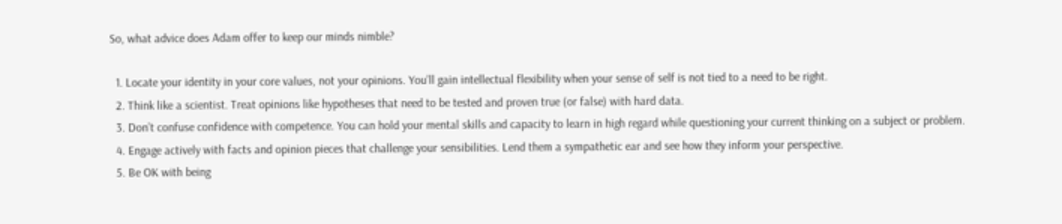So, what advice does Adam offer to keep our minds nimble?

  1. Locate your identity in your core values, not your opinions. You’ll gain intellectual flexibility when your sense of self is not tied to a need to be right.
  2. Think like a scientist. Treat opinions like hypotheses that need to be tested and proven true (or false) with hard data.
  3. Don’t confuse confidence with competence. You can hold your mental skills and capacity to learn in high regard while questioning your current thinking on a subject or problem.
  4. Engage actively with facts and opinion pieces that challenge your sensibilities. Lend them a sympathetic ear and see how they inform your perspective.
  5. Be OK with being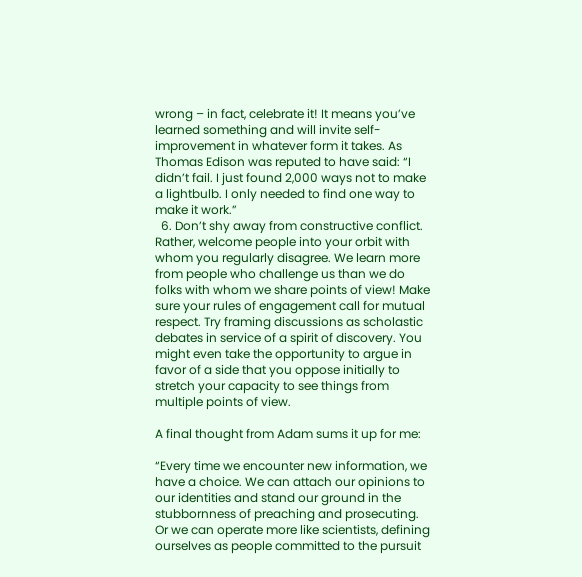wrong – in fact, celebrate it! It means you’ve learned something and will invite self-improvement in whatever form it takes. As Thomas Edison was reputed to have said: “I didn’t fail. I just found 2,000 ways not to make a lightbulb. I only needed to find one way to make it work.”
  6. Don’t shy away from constructive conflict. Rather, welcome people into your orbit with whom you regularly disagree. We learn more from people who challenge us than we do folks with whom we share points of view! Make sure your rules of engagement call for mutual respect. Try framing discussions as scholastic debates in service of a spirit of discovery. You might even take the opportunity to argue in favor of a side that you oppose initially to stretch your capacity to see things from multiple points of view.

A final thought from Adam sums it up for me:

“Every time we encounter new information, we have a choice. We can attach our opinions to our identities and stand our ground in the stubbornness of preaching and prosecuting. Or we can operate more like scientists, defining ourselves as people committed to the pursuit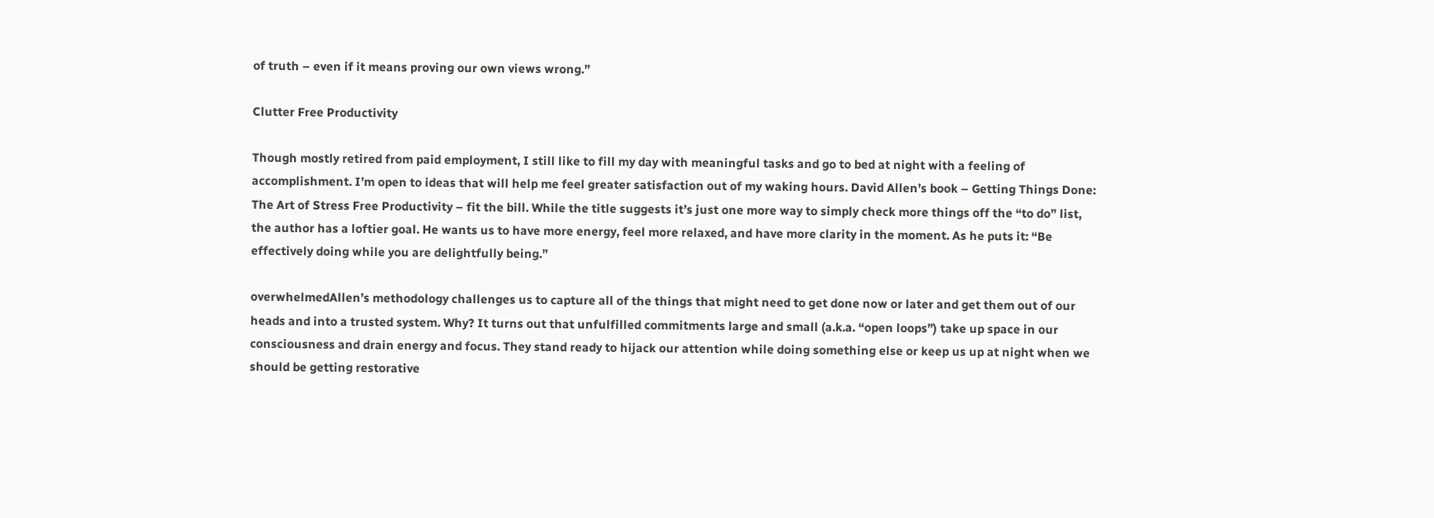of truth – even if it means proving our own views wrong.”

Clutter Free Productivity

Though mostly retired from paid employment, I still like to fill my day with meaningful tasks and go to bed at night with a feeling of accomplishment. I’m open to ideas that will help me feel greater satisfaction out of my waking hours. David Allen’s book – Getting Things Done: The Art of Stress Free Productivity – fit the bill. While the title suggests it’s just one more way to simply check more things off the “to do” list, the author has a loftier goal. He wants us to have more energy, feel more relaxed, and have more clarity in the moment. As he puts it: “Be effectively doing while you are delightfully being.”

overwhelmedAllen’s methodology challenges us to capture all of the things that might need to get done now or later and get them out of our heads and into a trusted system. Why? It turns out that unfulfilled commitments large and small (a.k.a. “open loops”) take up space in our consciousness and drain energy and focus. They stand ready to hijack our attention while doing something else or keep us up at night when we should be getting restorative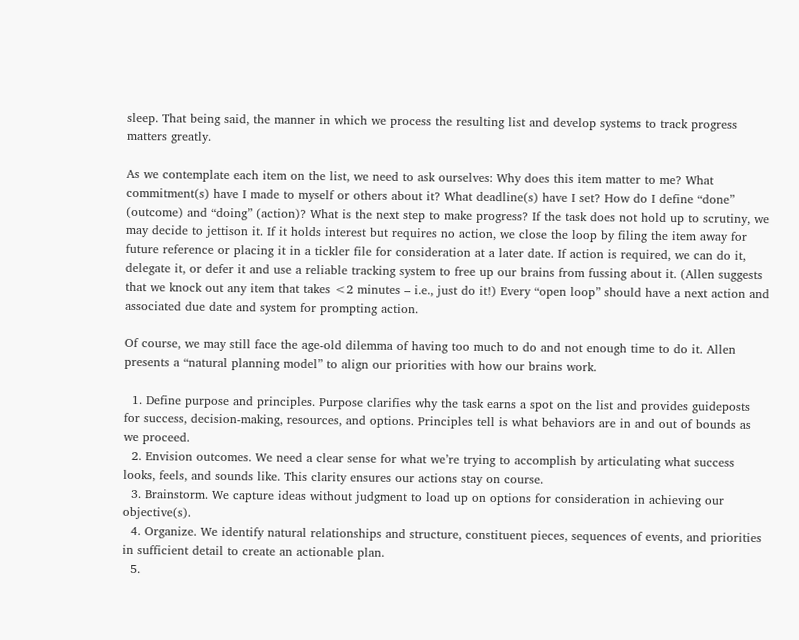sleep. That being said, the manner in which we process the resulting list and develop systems to track progress matters greatly.

As we contemplate each item on the list, we need to ask ourselves: Why does this item matter to me? What commitment(s) have I made to myself or others about it? What deadline(s) have I set? How do I define “done” (outcome) and “doing” (action)? What is the next step to make progress? If the task does not hold up to scrutiny, we may decide to jettison it. If it holds interest but requires no action, we close the loop by filing the item away for future reference or placing it in a tickler file for consideration at a later date. If action is required, we can do it, delegate it, or defer it and use a reliable tracking system to free up our brains from fussing about it. (Allen suggests that we knock out any item that takes <2 minutes – i.e., just do it!) Every “open loop” should have a next action and associated due date and system for prompting action.

Of course, we may still face the age-old dilemma of having too much to do and not enough time to do it. Allen presents a “natural planning model” to align our priorities with how our brains work.

  1. Define purpose and principles. Purpose clarifies why the task earns a spot on the list and provides guideposts for success, decision-making, resources, and options. Principles tell is what behaviors are in and out of bounds as we proceed.
  2. Envision outcomes. We need a clear sense for what we’re trying to accomplish by articulating what success looks, feels, and sounds like. This clarity ensures our actions stay on course.
  3. Brainstorm. We capture ideas without judgment to load up on options for consideration in achieving our objective(s).
  4. Organize. We identify natural relationships and structure, constituent pieces, sequences of events, and priorities in sufficient detail to create an actionable plan.
  5.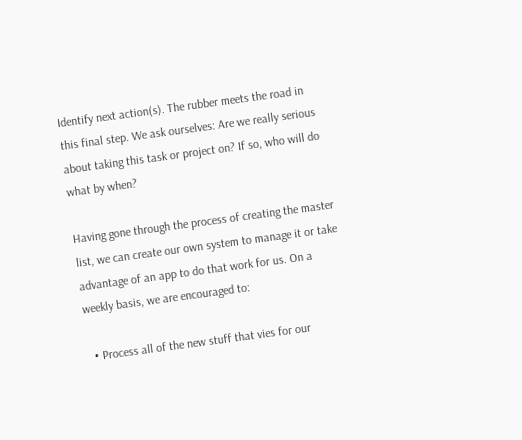Identify next action(s). The rubber meets the road in this final step. We ask ourselves: Are we really serious about taking this task or project on? If so, who will do what by when?

Having gone through the process of creating the master list, we can create our own system to manage it or take advantage of an app to do that work for us. On a weekly basis, we are encouraged to:

  • Process all of the new stuff that vies for our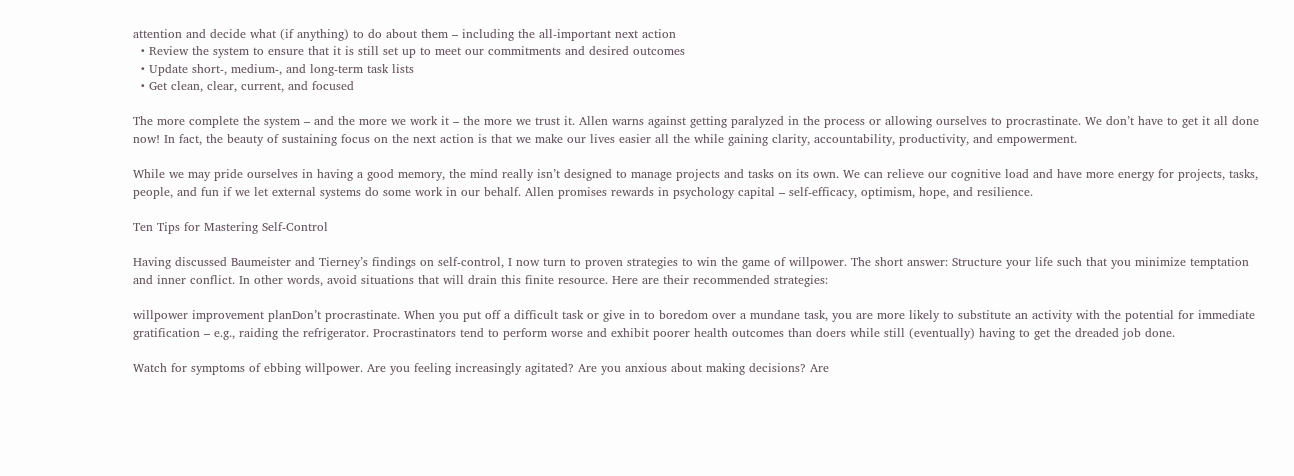attention and decide what (if anything) to do about them – including the all-important next action
  • Review the system to ensure that it is still set up to meet our commitments and desired outcomes
  • Update short-, medium-, and long-term task lists
  • Get clean, clear, current, and focused

The more complete the system – and the more we work it – the more we trust it. Allen warns against getting paralyzed in the process or allowing ourselves to procrastinate. We don’t have to get it all done now! In fact, the beauty of sustaining focus on the next action is that we make our lives easier all the while gaining clarity, accountability, productivity, and empowerment.

While we may pride ourselves in having a good memory, the mind really isn’t designed to manage projects and tasks on its own. We can relieve our cognitive load and have more energy for projects, tasks, people, and fun if we let external systems do some work in our behalf. Allen promises rewards in psychology capital – self-efficacy, optimism, hope, and resilience.

Ten Tips for Mastering Self-Control

Having discussed Baumeister and Tierney’s findings on self-control, I now turn to proven strategies to win the game of willpower. The short answer: Structure your life such that you minimize temptation and inner conflict. In other words, avoid situations that will drain this finite resource. Here are their recommended strategies:

willpower improvement planDon’t procrastinate. When you put off a difficult task or give in to boredom over a mundane task, you are more likely to substitute an activity with the potential for immediate gratification – e.g., raiding the refrigerator. Procrastinators tend to perform worse and exhibit poorer health outcomes than doers while still (eventually) having to get the dreaded job done.

Watch for symptoms of ebbing willpower. Are you feeling increasingly agitated? Are you anxious about making decisions? Are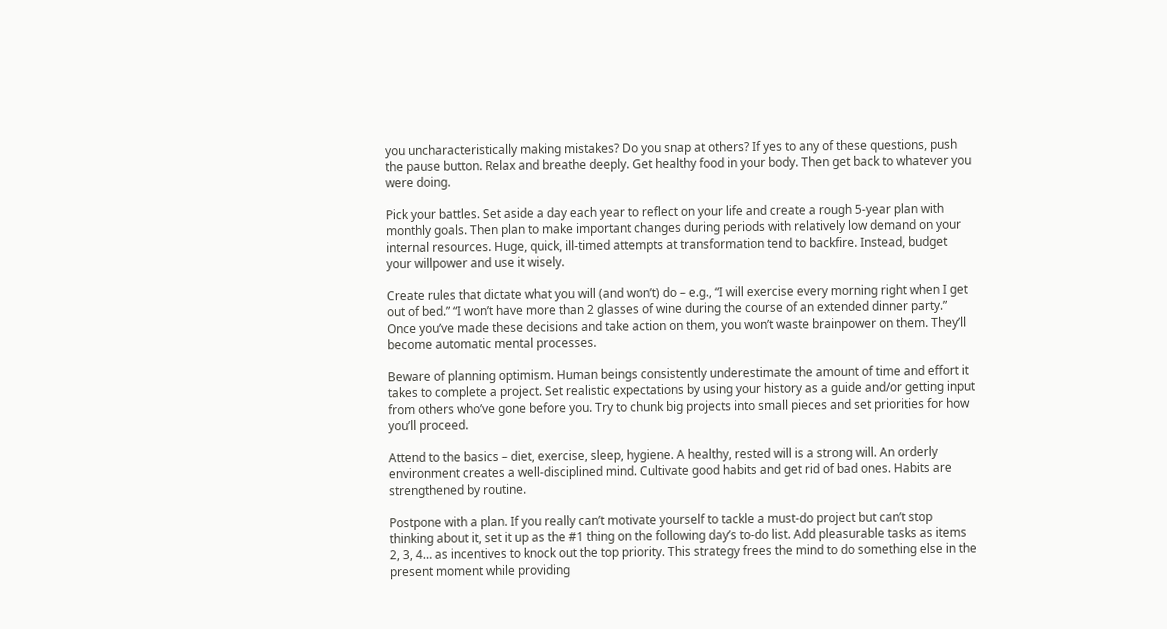you uncharacteristically making mistakes? Do you snap at others? If yes to any of these questions, push the pause button. Relax and breathe deeply. Get healthy food in your body. Then get back to whatever you were doing.

Pick your battles. Set aside a day each year to reflect on your life and create a rough 5-year plan with monthly goals. Then plan to make important changes during periods with relatively low demand on your internal resources. Huge, quick, ill-timed attempts at transformation tend to backfire. Instead, budget your willpower and use it wisely.

Create rules that dictate what you will (and won’t) do – e.g., “I will exercise every morning right when I get out of bed.” “I won’t have more than 2 glasses of wine during the course of an extended dinner party.” Once you’ve made these decisions and take action on them, you won’t waste brainpower on them. They’ll become automatic mental processes.

Beware of planning optimism. Human beings consistently underestimate the amount of time and effort it takes to complete a project. Set realistic expectations by using your history as a guide and/or getting input from others who’ve gone before you. Try to chunk big projects into small pieces and set priorities for how you’ll proceed.

Attend to the basics – diet, exercise, sleep, hygiene. A healthy, rested will is a strong will. An orderly environment creates a well-disciplined mind. Cultivate good habits and get rid of bad ones. Habits are strengthened by routine.

Postpone with a plan. If you really can’t motivate yourself to tackle a must-do project but can’t stop thinking about it, set it up as the #1 thing on the following day’s to-do list. Add pleasurable tasks as items 2, 3, 4… as incentives to knock out the top priority. This strategy frees the mind to do something else in the present moment while providing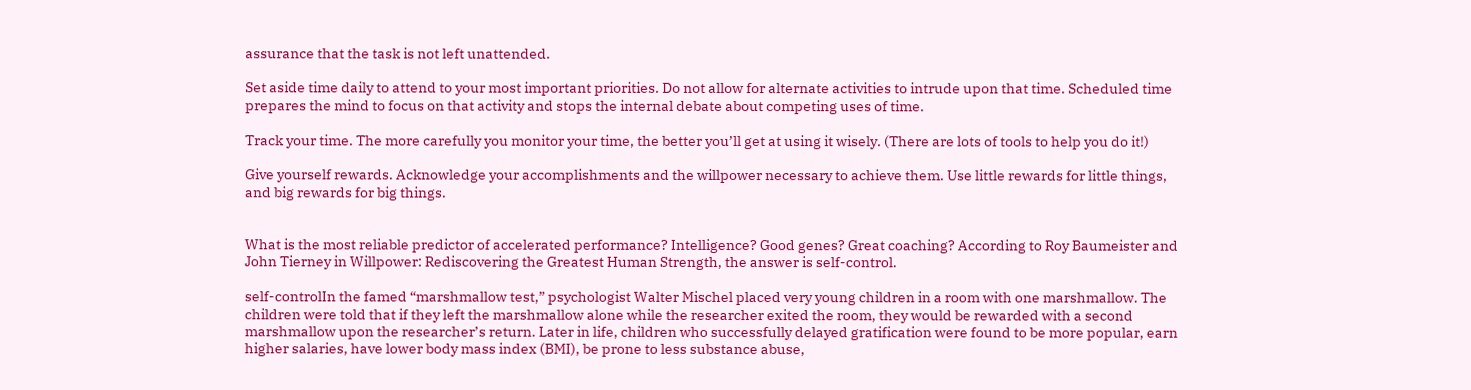assurance that the task is not left unattended.

Set aside time daily to attend to your most important priorities. Do not allow for alternate activities to intrude upon that time. Scheduled time prepares the mind to focus on that activity and stops the internal debate about competing uses of time.

Track your time. The more carefully you monitor your time, the better you’ll get at using it wisely. (There are lots of tools to help you do it!)

Give yourself rewards. Acknowledge your accomplishments and the willpower necessary to achieve them. Use little rewards for little things, and big rewards for big things.


What is the most reliable predictor of accelerated performance? Intelligence? Good genes? Great coaching? According to Roy Baumeister and John Tierney in Willpower: Rediscovering the Greatest Human Strength, the answer is self-control.

self-controlIn the famed “marshmallow test,” psychologist Walter Mischel placed very young children in a room with one marshmallow. The children were told that if they left the marshmallow alone while the researcher exited the room, they would be rewarded with a second marshmallow upon the researcher’s return. Later in life, children who successfully delayed gratification were found to be more popular, earn higher salaries, have lower body mass index (BMI), be prone to less substance abuse,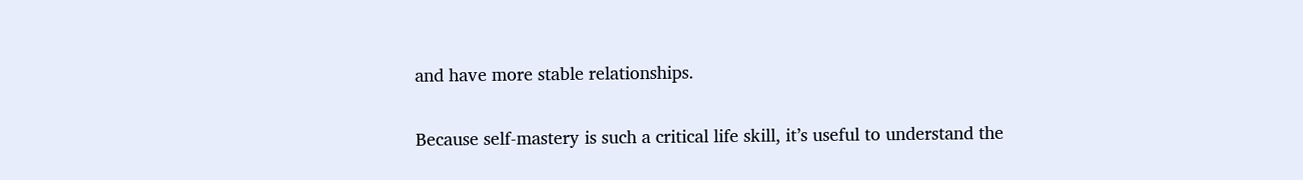and have more stable relationships.

Because self-mastery is such a critical life skill, it’s useful to understand the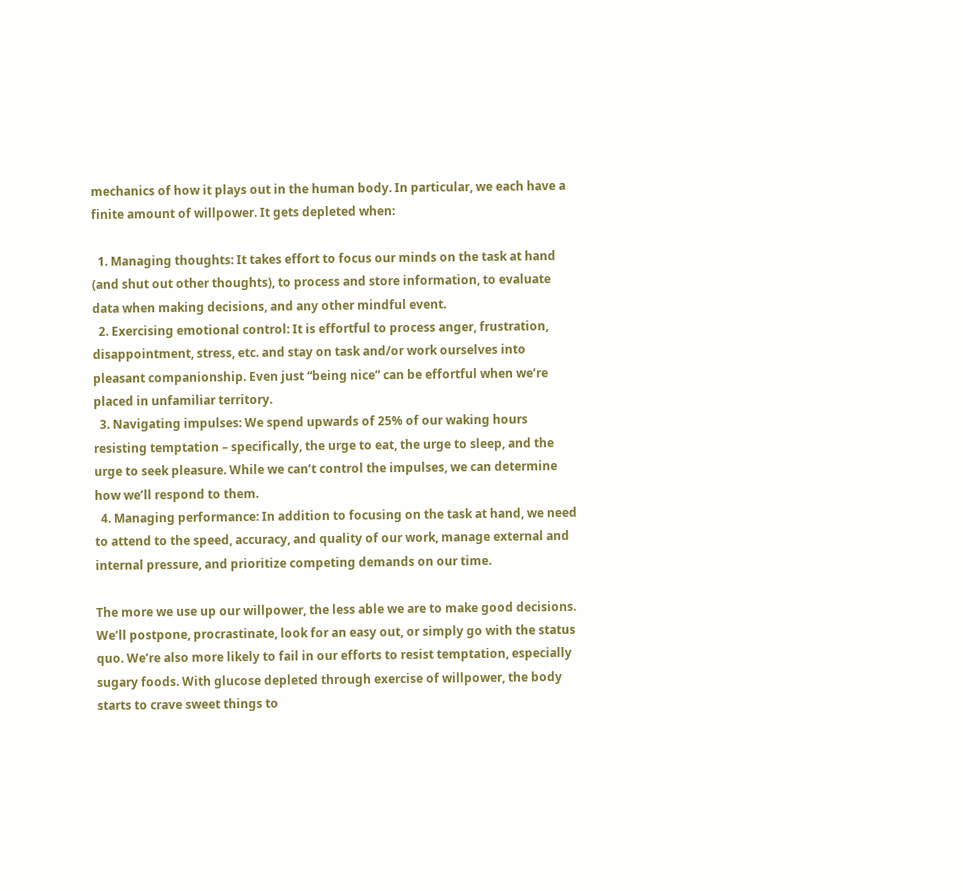mechanics of how it plays out in the human body. In particular, we each have a finite amount of willpower. It gets depleted when:

  1. Managing thoughts: It takes effort to focus our minds on the task at hand (and shut out other thoughts), to process and store information, to evaluate data when making decisions, and any other mindful event.
  2. Exercising emotional control: It is effortful to process anger, frustration, disappointment, stress, etc. and stay on task and/or work ourselves into pleasant companionship. Even just “being nice” can be effortful when we’re placed in unfamiliar territory.
  3. Navigating impulses: We spend upwards of 25% of our waking hours resisting temptation – specifically, the urge to eat, the urge to sleep, and the urge to seek pleasure. While we can’t control the impulses, we can determine how we’ll respond to them.
  4. Managing performance: In addition to focusing on the task at hand, we need to attend to the speed, accuracy, and quality of our work, manage external and internal pressure, and prioritize competing demands on our time.

The more we use up our willpower, the less able we are to make good decisions. We’ll postpone, procrastinate, look for an easy out, or simply go with the status quo. We’re also more likely to fail in our efforts to resist temptation, especially sugary foods. With glucose depleted through exercise of willpower, the body starts to crave sweet things to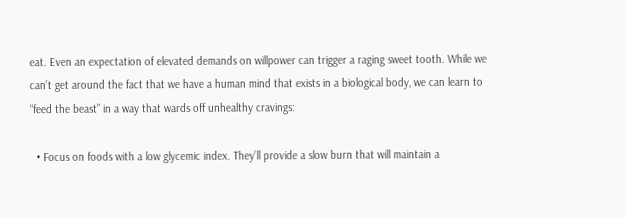eat. Even an expectation of elevated demands on willpower can trigger a raging sweet tooth. While we can’t get around the fact that we have a human mind that exists in a biological body, we can learn to “feed the beast” in a way that wards off unhealthy cravings:

  • Focus on foods with a low glycemic index. They’ll provide a slow burn that will maintain a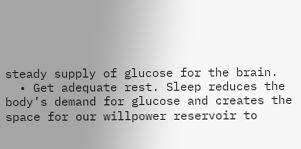steady supply of glucose for the brain.
  • Get adequate rest. Sleep reduces the body’s demand for glucose and creates the space for our willpower reservoir to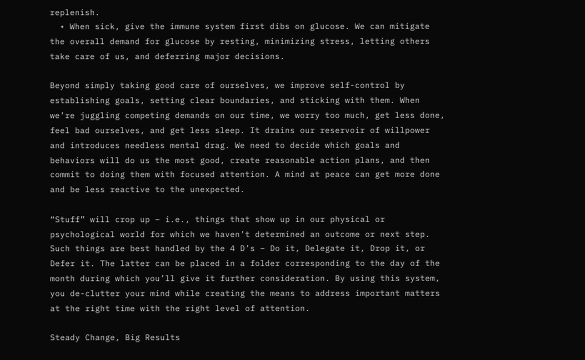replenish.
  • When sick, give the immune system first dibs on glucose. We can mitigate the overall demand for glucose by resting, minimizing stress, letting others take care of us, and deferring major decisions.

Beyond simply taking good care of ourselves, we improve self-control by establishing goals, setting clear boundaries, and sticking with them. When we’re juggling competing demands on our time, we worry too much, get less done, feel bad ourselves, and get less sleep. It drains our reservoir of willpower and introduces needless mental drag. We need to decide which goals and behaviors will do us the most good, create reasonable action plans, and then commit to doing them with focused attention. A mind at peace can get more done and be less reactive to the unexpected.

“Stuff” will crop up – i.e., things that show up in our physical or psychological world for which we haven’t determined an outcome or next step. Such things are best handled by the 4 D’s – Do it, Delegate it, Drop it, or Defer it. The latter can be placed in a folder corresponding to the day of the month during which you’ll give it further consideration. By using this system, you de-clutter your mind while creating the means to address important matters at the right time with the right level of attention.

Steady Change, Big Results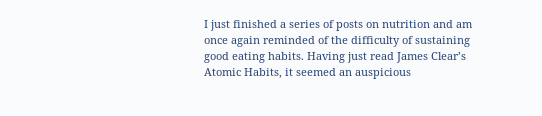I just finished a series of posts on nutrition and am once again reminded of the difficulty of sustaining good eating habits. Having just read James Clear’s Atomic Habits, it seemed an auspicious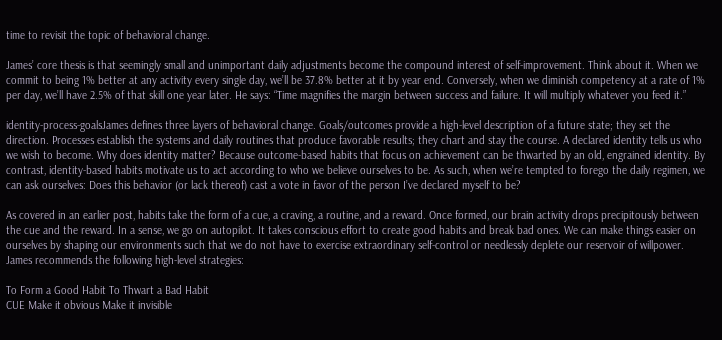time to revisit the topic of behavioral change.

James’ core thesis is that seemingly small and unimportant daily adjustments become the compound interest of self-improvement. Think about it. When we commit to being 1% better at any activity every single day, we’ll be 37.8% better at it by year end. Conversely, when we diminish competency at a rate of 1% per day, we’ll have 2.5% of that skill one year later. He says: “Time magnifies the margin between success and failure. It will multiply whatever you feed it.”

identity-process-goalsJames defines three layers of behavioral change. Goals/outcomes provide a high-level description of a future state; they set the direction. Processes establish the systems and daily routines that produce favorable results; they chart and stay the course. A declared identity tells us who we wish to become. Why does identity matter? Because outcome-based habits that focus on achievement can be thwarted by an old, engrained identity. By contrast, identity-based habits motivate us to act according to who we believe ourselves to be. As such, when we’re tempted to forego the daily regimen, we can ask ourselves: Does this behavior (or lack thereof) cast a vote in favor of the person I’ve declared myself to be?

As covered in an earlier post, habits take the form of a cue, a craving, a routine, and a reward. Once formed, our brain activity drops precipitously between the cue and the reward. In a sense, we go on autopilot. It takes conscious effort to create good habits and break bad ones. We can make things easier on ourselves by shaping our environments such that we do not have to exercise extraordinary self-control or needlessly deplete our reservoir of willpower. James recommends the following high-level strategies:

To Form a Good Habit To Thwart a Bad Habit
CUE Make it obvious Make it invisible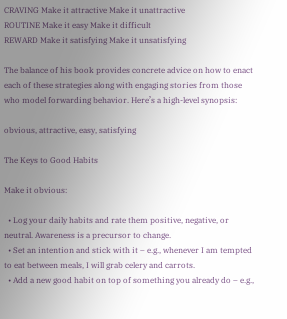CRAVING Make it attractive Make it unattractive
ROUTINE Make it easy Make it difficult
REWARD Make it satisfying Make it unsatisfying

The balance of his book provides concrete advice on how to enact each of these strategies along with engaging stories from those who model forwarding behavior. Here’s a high-level synopsis:

obvious, attractive, easy, satisfying

The Keys to Good Habits

Make it obvious:

  • Log your daily habits and rate them positive, negative, or neutral. Awareness is a precursor to change.
  • Set an intention and stick with it – e.g., whenever I am tempted to eat between meals, I will grab celery and carrots.
  • Add a new good habit on top of something you already do – e.g.,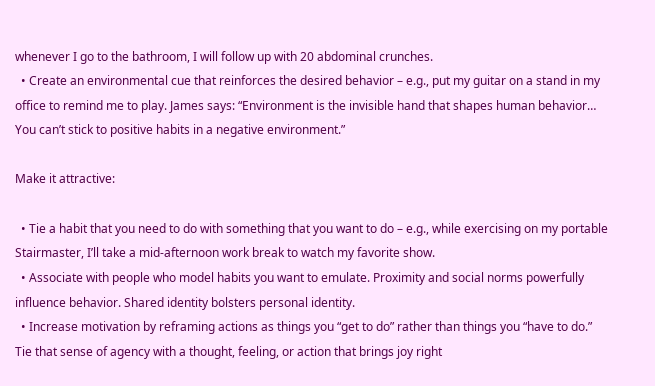whenever I go to the bathroom, I will follow up with 20 abdominal crunches.
  • Create an environmental cue that reinforces the desired behavior – e.g., put my guitar on a stand in my office to remind me to play. James says: “Environment is the invisible hand that shapes human behavior… You can’t stick to positive habits in a negative environment.”

Make it attractive:

  • Tie a habit that you need to do with something that you want to do – e.g., while exercising on my portable Stairmaster, I’ll take a mid-afternoon work break to watch my favorite show.
  • Associate with people who model habits you want to emulate. Proximity and social norms powerfully influence behavior. Shared identity bolsters personal identity.
  • Increase motivation by reframing actions as things you “get to do” rather than things you “have to do.” Tie that sense of agency with a thought, feeling, or action that brings joy right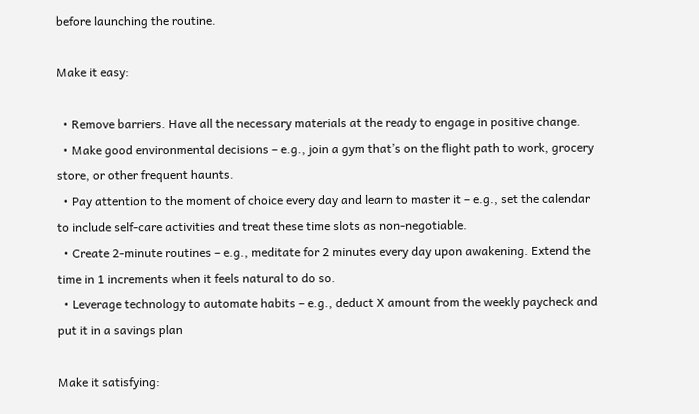before launching the routine.

Make it easy:

  • Remove barriers. Have all the necessary materials at the ready to engage in positive change.
  • Make good environmental decisions – e.g., join a gym that’s on the flight path to work, grocery store, or other frequent haunts.
  • Pay attention to the moment of choice every day and learn to master it – e.g., set the calendar to include self-care activities and treat these time slots as non-negotiable.
  • Create 2-minute routines – e.g., meditate for 2 minutes every day upon awakening. Extend the time in 1 increments when it feels natural to do so.
  • Leverage technology to automate habits – e.g., deduct X amount from the weekly paycheck and put it in a savings plan

Make it satisfying: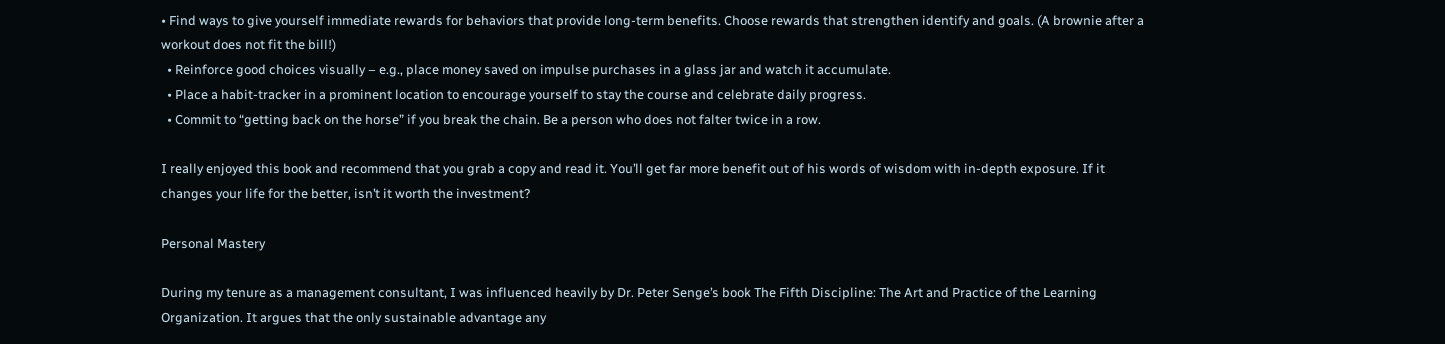• Find ways to give yourself immediate rewards for behaviors that provide long-term benefits. Choose rewards that strengthen identify and goals. (A brownie after a workout does not fit the bill!)
  • Reinforce good choices visually – e.g., place money saved on impulse purchases in a glass jar and watch it accumulate.
  • Place a habit-tracker in a prominent location to encourage yourself to stay the course and celebrate daily progress.
  • Commit to “getting back on the horse” if you break the chain. Be a person who does not falter twice in a row.

I really enjoyed this book and recommend that you grab a copy and read it. You’ll get far more benefit out of his words of wisdom with in-depth exposure. If it changes your life for the better, isn’t it worth the investment?

Personal Mastery

During my tenure as a management consultant, I was influenced heavily by Dr. Peter Senge’s book The Fifth Discipline: The Art and Practice of the Learning Organization. It argues that the only sustainable advantage any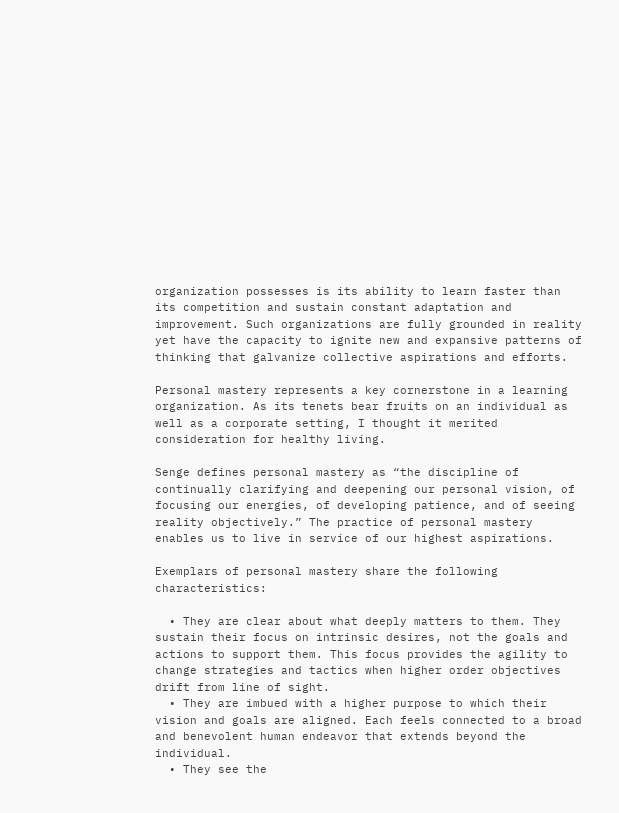organization possesses is its ability to learn faster than its competition and sustain constant adaptation and improvement. Such organizations are fully grounded in reality yet have the capacity to ignite new and expansive patterns of thinking that galvanize collective aspirations and efforts.

Personal mastery represents a key cornerstone in a learning organization. As its tenets bear fruits on an individual as well as a corporate setting, I thought it merited consideration for healthy living.

Senge defines personal mastery as “the discipline of continually clarifying and deepening our personal vision, of focusing our energies, of developing patience, and of seeing reality objectively.” The practice of personal mastery enables us to live in service of our highest aspirations.

Exemplars of personal mastery share the following characteristics:

  • They are clear about what deeply matters to them. They sustain their focus on intrinsic desires, not the goals and actions to support them. This focus provides the agility to change strategies and tactics when higher order objectives drift from line of sight.
  • They are imbued with a higher purpose to which their vision and goals are aligned. Each feels connected to a broad and benevolent human endeavor that extends beyond the individual.
  • They see the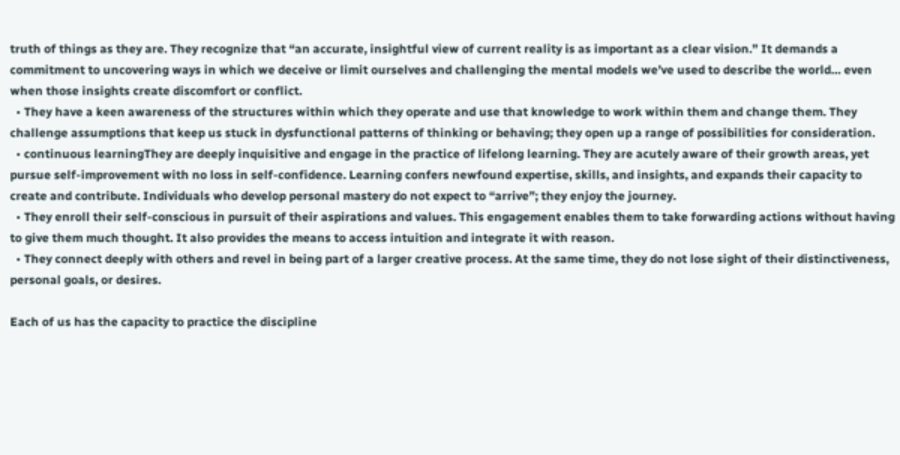truth of things as they are. They recognize that “an accurate, insightful view of current reality is as important as a clear vision.” It demands a commitment to uncovering ways in which we deceive or limit ourselves and challenging the mental models we’ve used to describe the world… even when those insights create discomfort or conflict.
  • They have a keen awareness of the structures within which they operate and use that knowledge to work within them and change them. They challenge assumptions that keep us stuck in dysfunctional patterns of thinking or behaving; they open up a range of possibilities for consideration.
  • continuous learningThey are deeply inquisitive and engage in the practice of lifelong learning. They are acutely aware of their growth areas, yet pursue self-improvement with no loss in self-confidence. Learning confers newfound expertise, skills, and insights, and expands their capacity to create and contribute. Individuals who develop personal mastery do not expect to “arrive”; they enjoy the journey.
  • They enroll their self-conscious in pursuit of their aspirations and values. This engagement enables them to take forwarding actions without having to give them much thought. It also provides the means to access intuition and integrate it with reason.
  • They connect deeply with others and revel in being part of a larger creative process. At the same time, they do not lose sight of their distinctiveness, personal goals, or desires.

Each of us has the capacity to practice the discipline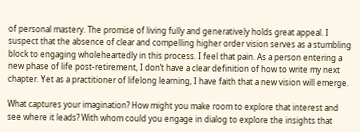of personal mastery. The promise of living fully and generatively holds great appeal. I suspect that the absence of clear and compelling higher order vision serves as a stumbling block to engaging wholeheartedly in this process. I feel that pain. As a person entering a new phase of life post-retirement, I don’t have a clear definition of how to write my next chapter. Yet as a practitioner of lifelong learning, I have faith that a new vision will emerge.

What captures your imagination? How might you make room to explore that interest and see where it leads? With whom could you engage in dialog to explore the insights that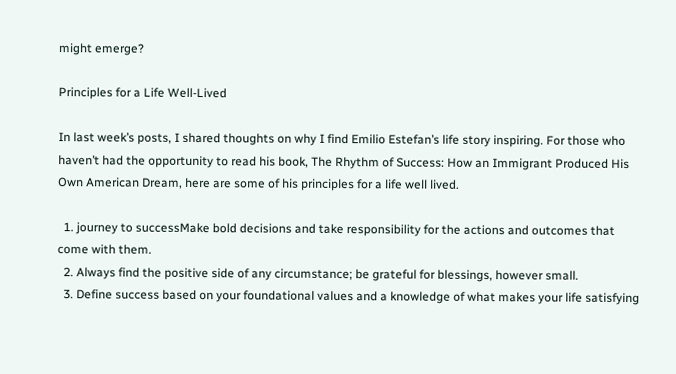might emerge?

Principles for a Life Well-Lived

In last week’s posts, I shared thoughts on why I find Emilio Estefan’s life story inspiring. For those who haven’t had the opportunity to read his book, The Rhythm of Success: How an Immigrant Produced His Own American Dream, here are some of his principles for a life well lived.

  1. journey to successMake bold decisions and take responsibility for the actions and outcomes that come with them.
  2. Always find the positive side of any circumstance; be grateful for blessings, however small.
  3. Define success based on your foundational values and a knowledge of what makes your life satisfying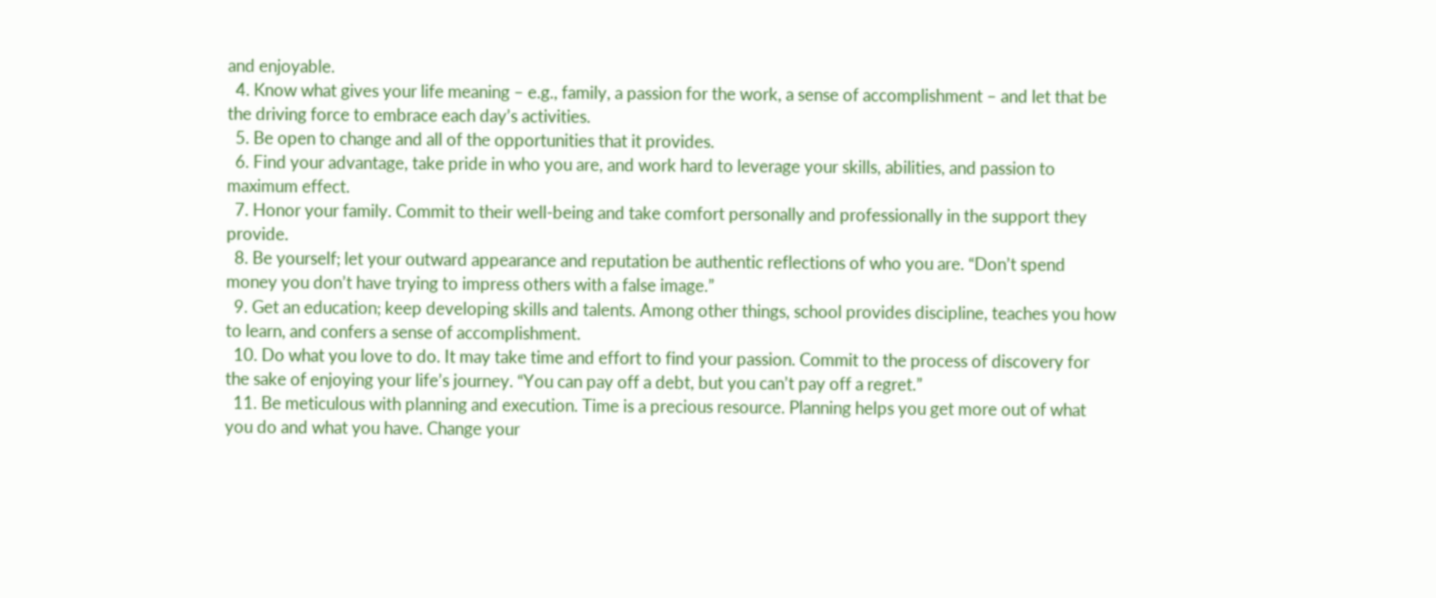and enjoyable.
  4. Know what gives your life meaning – e.g., family, a passion for the work, a sense of accomplishment – and let that be the driving force to embrace each day’s activities.
  5. Be open to change and all of the opportunities that it provides.
  6. Find your advantage, take pride in who you are, and work hard to leverage your skills, abilities, and passion to maximum effect.
  7. Honor your family. Commit to their well-being and take comfort personally and professionally in the support they provide.
  8. Be yourself; let your outward appearance and reputation be authentic reflections of who you are. “Don’t spend money you don’t have trying to impress others with a false image.”
  9. Get an education; keep developing skills and talents. Among other things, school provides discipline, teaches you how to learn, and confers a sense of accomplishment.
  10. Do what you love to do. It may take time and effort to find your passion. Commit to the process of discovery for the sake of enjoying your life’s journey. “You can pay off a debt, but you can’t pay off a regret.”
  11. Be meticulous with planning and execution. Time is a precious resource. Planning helps you get more out of what you do and what you have. Change your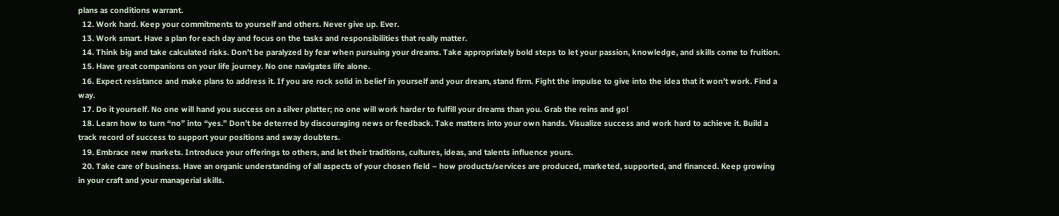plans as conditions warrant.
  12. Work hard. Keep your commitments to yourself and others. Never give up. Ever.
  13. Work smart. Have a plan for each day and focus on the tasks and responsibilities that really matter.
  14. Think big and take calculated risks. Don’t be paralyzed by fear when pursuing your dreams. Take appropriately bold steps to let your passion, knowledge, and skills come to fruition.
  15. Have great companions on your life journey. No one navigates life alone.
  16. Expect resistance and make plans to address it. If you are rock solid in belief in yourself and your dream, stand firm. Fight the impulse to give into the idea that it won’t work. Find a way.
  17. Do it yourself. No one will hand you success on a silver platter; no one will work harder to fulfill your dreams than you. Grab the reins and go!
  18. Learn how to turn “no” into “yes.” Don’t be deterred by discouraging news or feedback. Take matters into your own hands. Visualize success and work hard to achieve it. Build a track record of success to support your positions and sway doubters.
  19. Embrace new markets. Introduce your offerings to others, and let their traditions, cultures, ideas, and talents influence yours.
  20. Take care of business. Have an organic understanding of all aspects of your chosen field – how products/services are produced, marketed, supported, and financed. Keep growing in your craft and your managerial skills.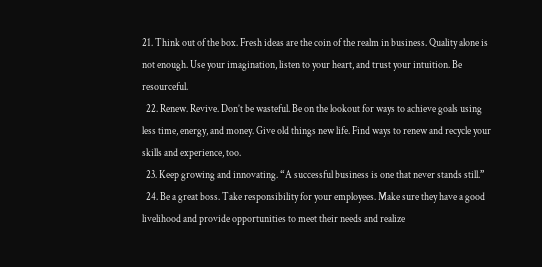21. Think out of the box. Fresh ideas are the coin of the realm in business. Quality alone is not enough. Use your imagination, listen to your heart, and trust your intuition. Be resourceful.
  22. Renew. Revive. Don’t be wasteful. Be on the lookout for ways to achieve goals using less time, energy, and money. Give old things new life. Find ways to renew and recycle your skills and experience, too.
  23. Keep growing and innovating. “A successful business is one that never stands still.”
  24. Be a great boss. Take responsibility for your employees. Make sure they have a good livelihood and provide opportunities to meet their needs and realize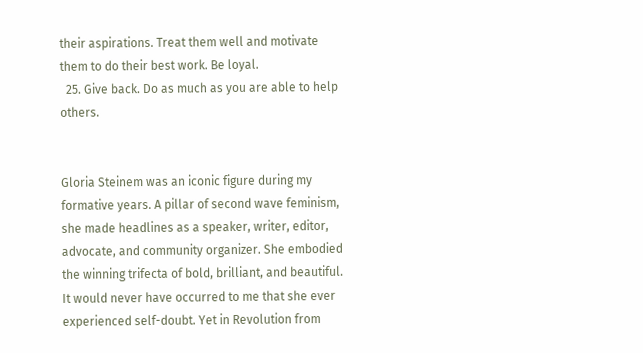their aspirations. Treat them well and motivate them to do their best work. Be loyal.
  25. Give back. Do as much as you are able to help others.


Gloria Steinem was an iconic figure during my formative years. A pillar of second wave feminism, she made headlines as a speaker, writer, editor, advocate, and community organizer. She embodied the winning trifecta of bold, brilliant, and beautiful. It would never have occurred to me that she ever experienced self-doubt. Yet in Revolution from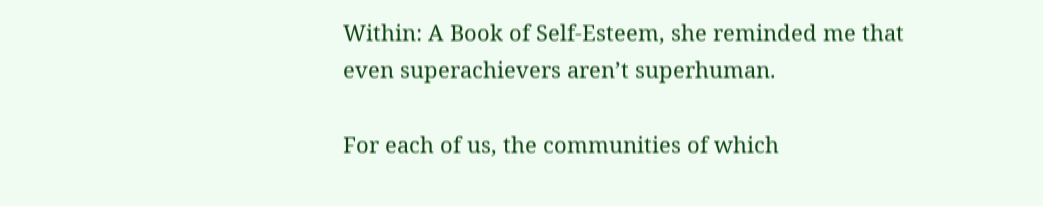Within: A Book of Self-Esteem, she reminded me that even superachievers aren’t superhuman.

For each of us, the communities of which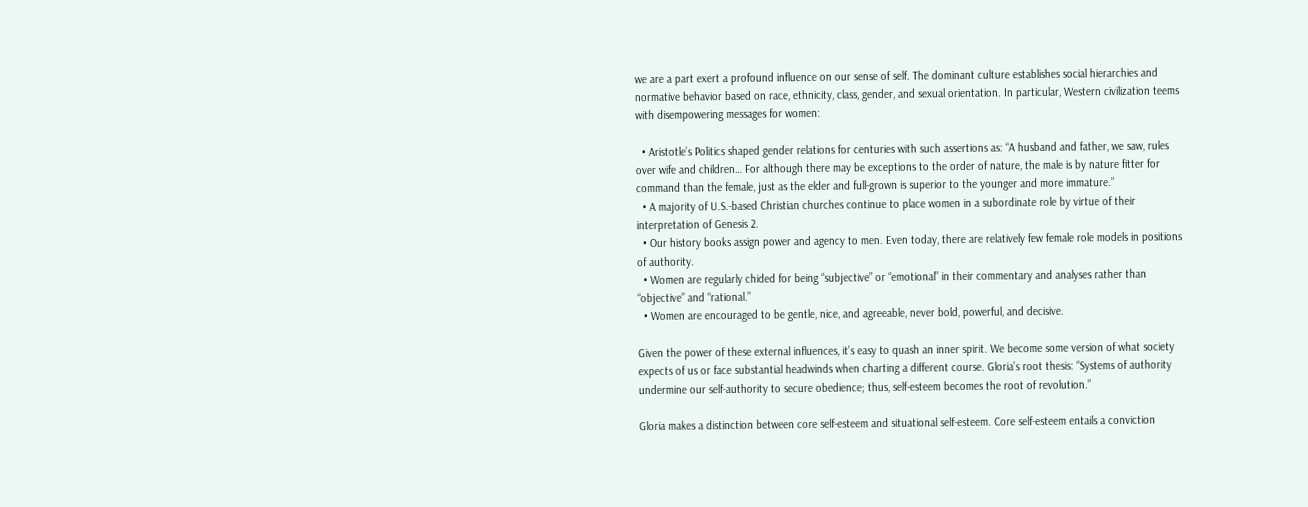we are a part exert a profound influence on our sense of self. The dominant culture establishes social hierarchies and normative behavior based on race, ethnicity, class, gender, and sexual orientation. In particular, Western civilization teems with disempowering messages for women:

  • Aristotle’s Politics shaped gender relations for centuries with such assertions as: “A husband and father, we saw, rules over wife and children… For although there may be exceptions to the order of nature, the male is by nature fitter for command than the female, just as the elder and full-grown is superior to the younger and more immature.”
  • A majority of U.S.-based Christian churches continue to place women in a subordinate role by virtue of their interpretation of Genesis 2.
  • Our history books assign power and agency to men. Even today, there are relatively few female role models in positions of authority.
  • Women are regularly chided for being “subjective” or “emotional” in their commentary and analyses rather than “objective” and “rational.”
  • Women are encouraged to be gentle, nice, and agreeable, never bold, powerful, and decisive.

Given the power of these external influences, it’s easy to quash an inner spirit. We become some version of what society expects of us or face substantial headwinds when charting a different course. Gloria’s root thesis: “Systems of authority undermine our self-authority to secure obedience; thus, self-esteem becomes the root of revolution.”

Gloria makes a distinction between core self-esteem and situational self-esteem. Core self-esteem entails a conviction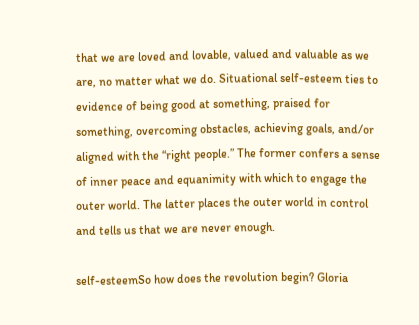that we are loved and lovable, valued and valuable as we are, no matter what we do. Situational self-esteem ties to evidence of being good at something, praised for something, overcoming obstacles, achieving goals, and/or aligned with the “right people.” The former confers a sense of inner peace and equanimity with which to engage the outer world. The latter places the outer world in control and tells us that we are never enough.

self-esteemSo how does the revolution begin? Gloria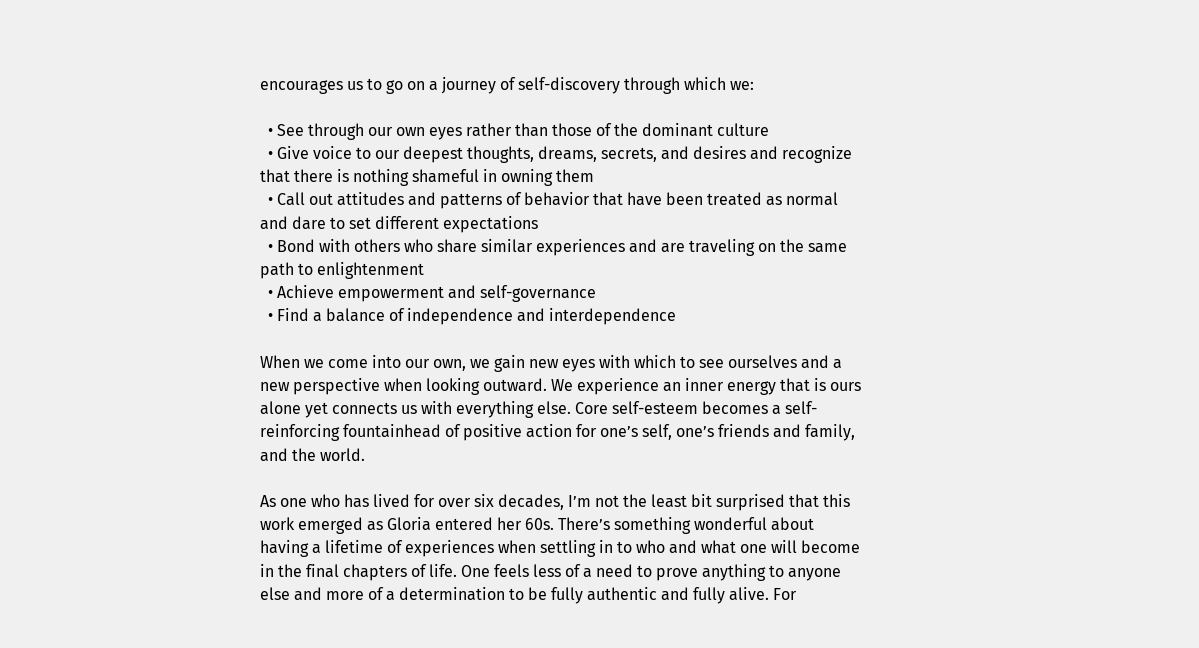encourages us to go on a journey of self-discovery through which we:

  • See through our own eyes rather than those of the dominant culture
  • Give voice to our deepest thoughts, dreams, secrets, and desires and recognize that there is nothing shameful in owning them
  • Call out attitudes and patterns of behavior that have been treated as normal and dare to set different expectations
  • Bond with others who share similar experiences and are traveling on the same path to enlightenment
  • Achieve empowerment and self-governance
  • Find a balance of independence and interdependence

When we come into our own, we gain new eyes with which to see ourselves and a new perspective when looking outward. We experience an inner energy that is ours alone yet connects us with everything else. Core self-esteem becomes a self-reinforcing fountainhead of positive action for one’s self, one’s friends and family, and the world.

As one who has lived for over six decades, I’m not the least bit surprised that this work emerged as Gloria entered her 60s. There’s something wonderful about having a lifetime of experiences when settling in to who and what one will become in the final chapters of life. One feels less of a need to prove anything to anyone else and more of a determination to be fully authentic and fully alive. For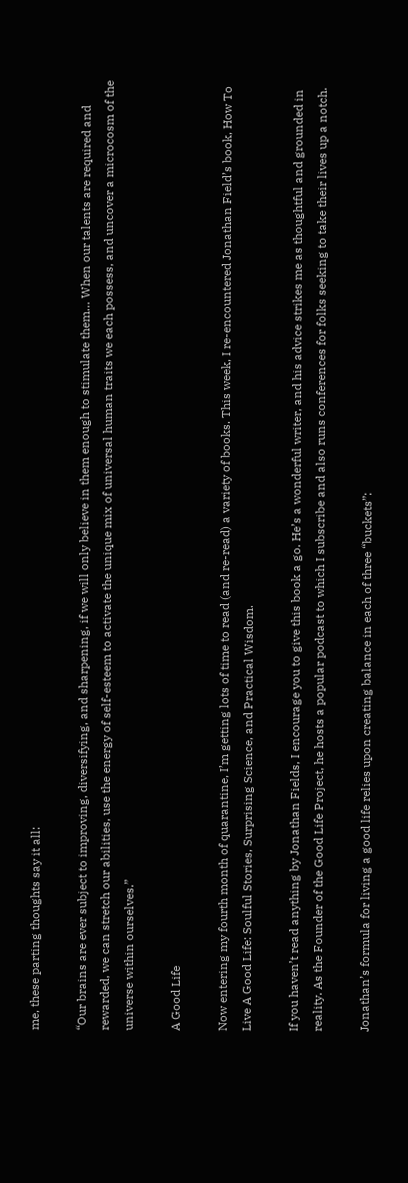me, these parting thoughts say it all:

“Our brains are ever subject to improving, diversifying, and sharpening, if we will only believe in them enough to stimulate them… When our talents are required and rewarded, we can stretch our abilities, use the energy of self-esteem to activate the unique mix of universal human traits we each possess, and uncover a microcosm of the universe within ourselves.”

A Good Life

Now entering my fourth month of quarantine, I’m getting lots of time to read (and re-read) a variety of books. This week, I re-encountered Jonathan Field’s book, How To Live A Good Life: Soulful Stories, Surprising Science, and Practical Wisdom.

If you haven’t read anything by Jonathan Fields, I encourage you to give this book a go. He’s a wonderful writer, and his advice strikes me as thoughtful and grounded in reality. As the Founder of the Good Life Project, he hosts a popular podcast to which I subscribe and also runs conferences for folks seeking to take their lives up a notch.

Jonathan’s formula for living a good life relies upon creating balance in each of three “buckets”: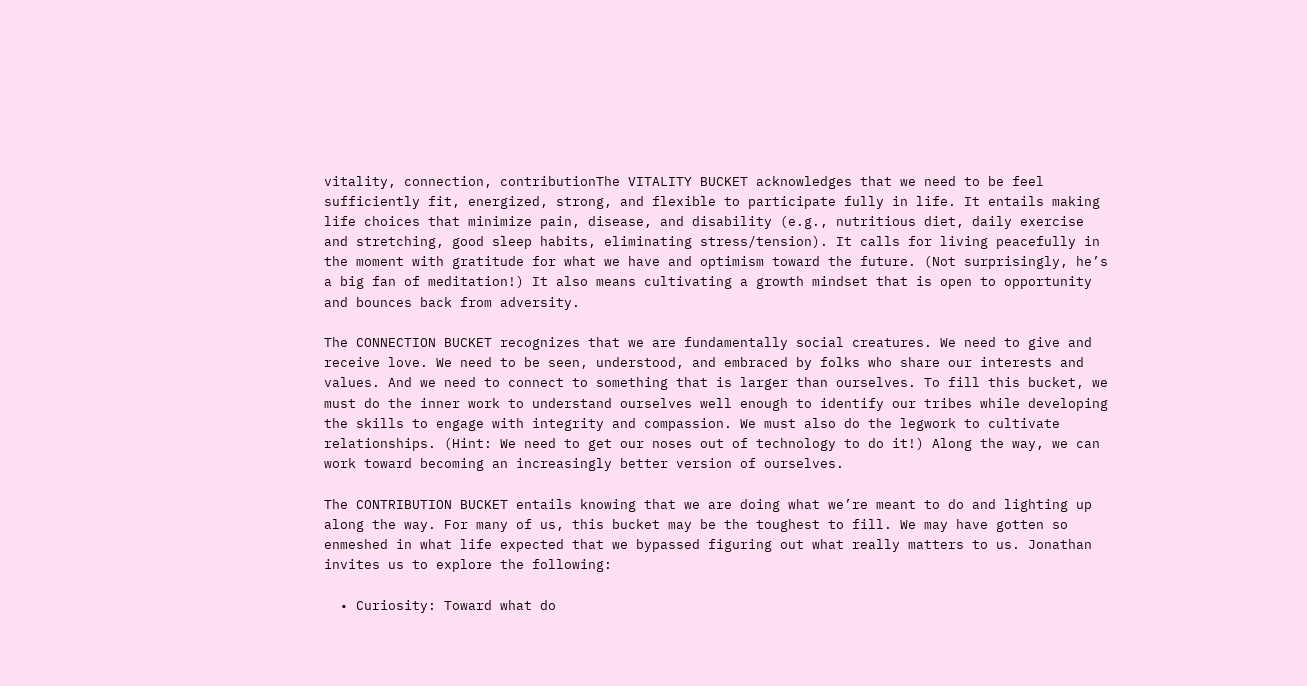vitality, connection, contributionThe VITALITY BUCKET acknowledges that we need to be feel sufficiently fit, energized, strong, and flexible to participate fully in life. It entails making life choices that minimize pain, disease, and disability (e.g., nutritious diet, daily exercise and stretching, good sleep habits, eliminating stress/tension). It calls for living peacefully in the moment with gratitude for what we have and optimism toward the future. (Not surprisingly, he’s a big fan of meditation!) It also means cultivating a growth mindset that is open to opportunity and bounces back from adversity.

The CONNECTION BUCKET recognizes that we are fundamentally social creatures. We need to give and receive love. We need to be seen, understood, and embraced by folks who share our interests and values. And we need to connect to something that is larger than ourselves. To fill this bucket, we must do the inner work to understand ourselves well enough to identify our tribes while developing the skills to engage with integrity and compassion. We must also do the legwork to cultivate relationships. (Hint: We need to get our noses out of technology to do it!) Along the way, we can work toward becoming an increasingly better version of ourselves.

The CONTRIBUTION BUCKET entails knowing that we are doing what we’re meant to do and lighting up along the way. For many of us, this bucket may be the toughest to fill. We may have gotten so enmeshed in what life expected that we bypassed figuring out what really matters to us. Jonathan invites us to explore the following:

  • Curiosity: Toward what do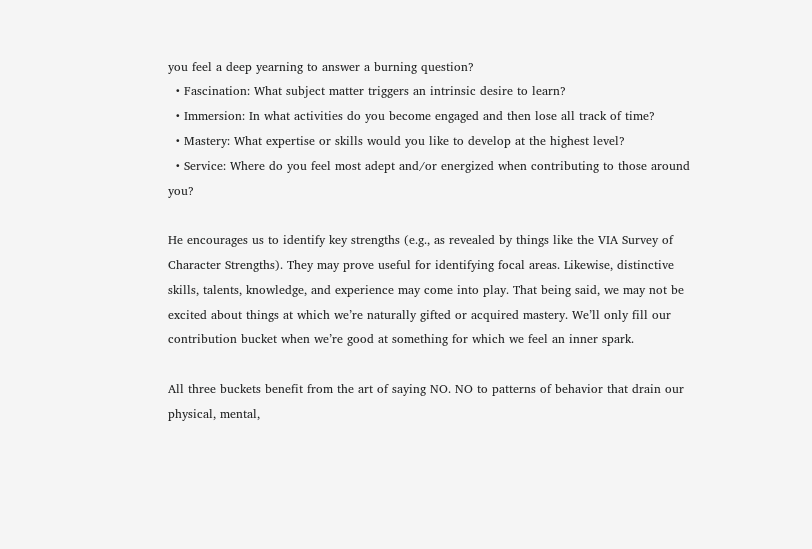you feel a deep yearning to answer a burning question?
  • Fascination: What subject matter triggers an intrinsic desire to learn?
  • Immersion: In what activities do you become engaged and then lose all track of time?
  • Mastery: What expertise or skills would you like to develop at the highest level?
  • Service: Where do you feel most adept and/or energized when contributing to those around you?

He encourages us to identify key strengths (e.g., as revealed by things like the VIA Survey of Character Strengths). They may prove useful for identifying focal areas. Likewise, distinctive skills, talents, knowledge, and experience may come into play. That being said, we may not be excited about things at which we’re naturally gifted or acquired mastery. We’ll only fill our contribution bucket when we’re good at something for which we feel an inner spark.

All three buckets benefit from the art of saying NO. NO to patterns of behavior that drain our physical, mental,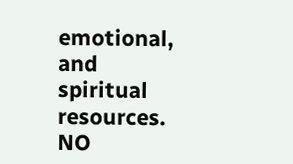emotional, and spiritual resources. NO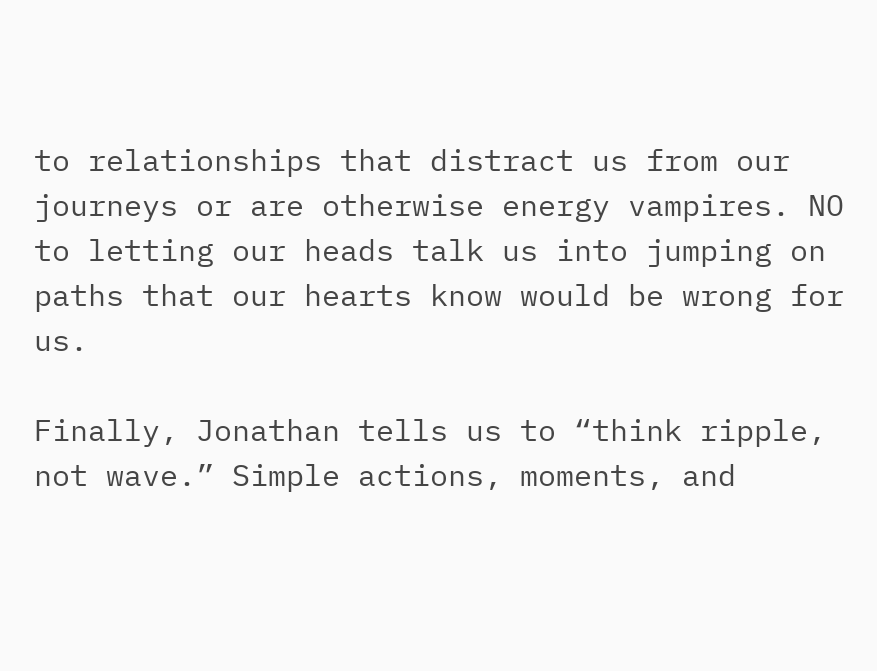to relationships that distract us from our journeys or are otherwise energy vampires. NO to letting our heads talk us into jumping on paths that our hearts know would be wrong for us.

Finally, Jonathan tells us to “think ripple, not wave.” Simple actions, moments, and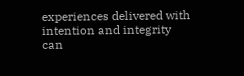experiences delivered with intention and integrity can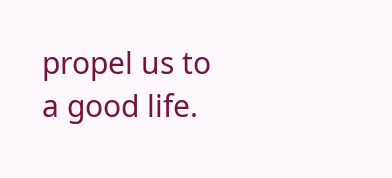propel us to a good life.